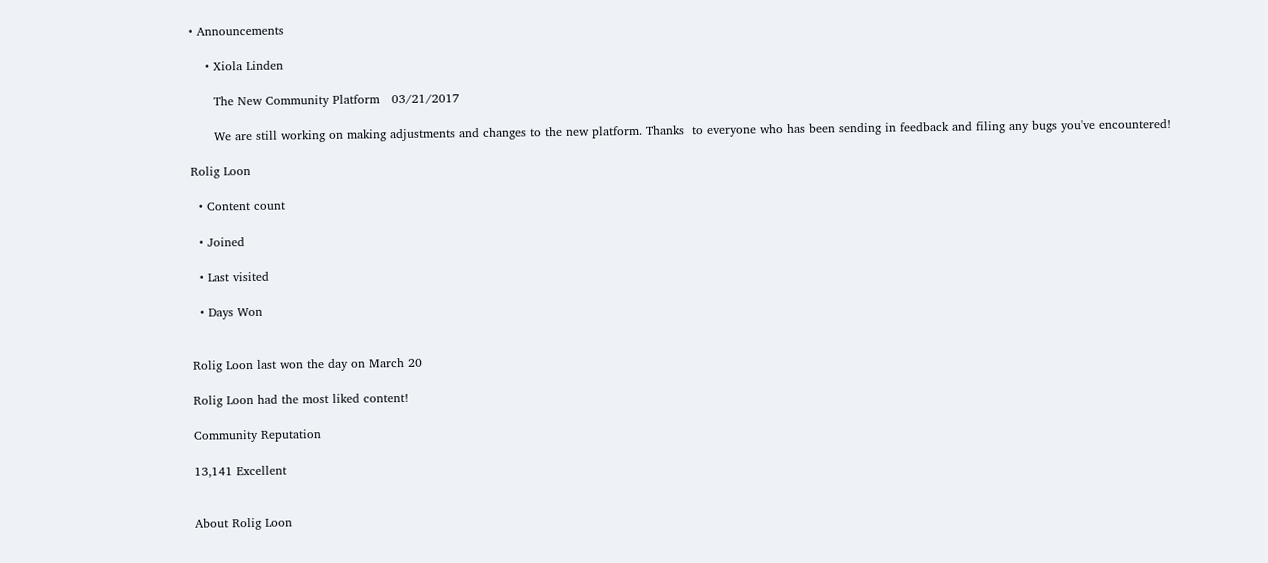• Announcements

    • Xiola Linden

      The New Community Platform   03/21/2017

      We are still working on making adjustments and changes to the new platform. Thanks  to everyone who has been sending in feedback and filing any bugs you've encountered!

Rolig Loon

  • Content count

  • Joined

  • Last visited

  • Days Won


Rolig Loon last won the day on March 20

Rolig Loon had the most liked content!

Community Reputation

13,141 Excellent


About Rolig Loon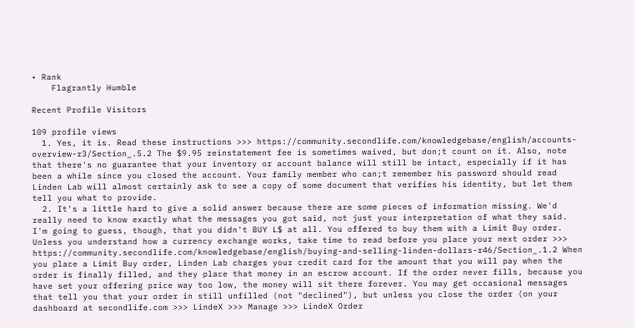• Rank
    Flagrantly Humble

Recent Profile Visitors

109 profile views
  1. Yes, it is. Read these instructions >>> https://community.secondlife.com/knowledgebase/english/accounts-overview-r3/Section_.5.2 The $9.95 reinstatement fee is sometimes waived, but don;t count on it. Also, note that there's no guarantee that your inventory or account balance will still be intact, especially if it has been a while since you closed the account. Your family member who can;t remember his password should read Linden Lab will almost certainly ask to see a copy of some document that verifies his identity, but let them tell you what to provide.
  2. It's a little hard to give a solid answer because there are some pieces of information missing. We'd really need to know exactly what the messages you got said, not just your interpretation of what they said. I'm going to guess, though, that you didn't BUY L$ at all. You offered to buy them with a Limit Buy order. Unless you understand how a currency exchange works, take time to read before you place your next order >>> https://community.secondlife.com/knowledgebase/english/buying-and-selling-linden-dollars-r46/Section_.1.2 When you place a Limit Buy order, Linden Lab charges your credit card for the amount that you will pay when the order is finally filled, and they place that money in an escrow account. If the order never fills, because you have set your offering price way too low, the money will sit there forever. You may get occasional messages that tell you that your order in still unfilled (not "declined"), but unless you close the order (on your dashboard at secondlife.com >>> LindeX >>> Manage >>> LindeX Order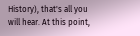History), that's all you will hear. At this point,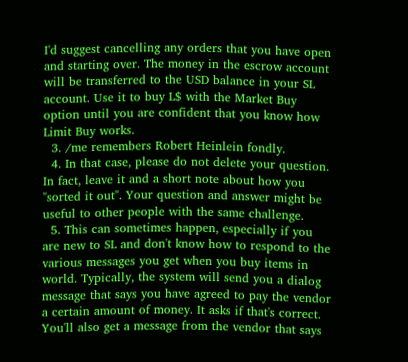I'd suggest cancelling any orders that you have open and starting over. The money in the escrow account will be transferred to the USD balance in your SL account. Use it to buy L$ with the Market Buy option until you are confident that you know how Limit Buy works.
  3. /me remembers Robert Heinlein fondly.
  4. In that case, please do not delete your question. In fact, leave it and a short note about how you "sorted it out". Your question and answer might be useful to other people with the same challenge.
  5. This can sometimes happen, especially if you are new to SL and don't know how to respond to the various messages you get when you buy items in world. Typically, the system will send you a dialog message that says you have agreed to pay the vendor a certain amount of money. It asks if that's correct. You'll also get a message from the vendor that says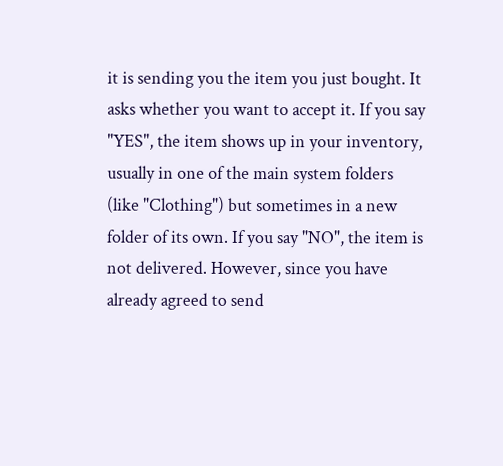it is sending you the item you just bought. It asks whether you want to accept it. If you say "YES", the item shows up in your inventory, usually in one of the main system folders (like "Clothing") but sometimes in a new folder of its own. If you say "NO", the item is not delivered. However, since you have already agreed to send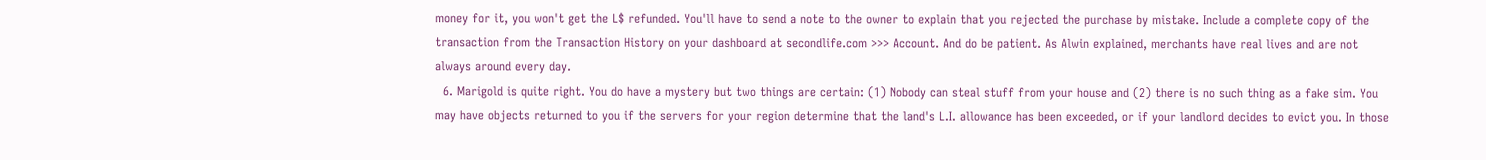money for it, you won't get the L$ refunded. You'll have to send a note to the owner to explain that you rejected the purchase by mistake. Include a complete copy of the transaction from the Transaction History on your dashboard at secondlife.com >>> Account. And do be patient. As Alwin explained, merchants have real lives and are not always around every day.
  6. Marigold is quite right. You do have a mystery but two things are certain: (1) Nobody can steal stuff from your house and (2) there is no such thing as a fake sim. You may have objects returned to you if the servers for your region determine that the land's L.I. allowance has been exceeded, or if your landlord decides to evict you. In those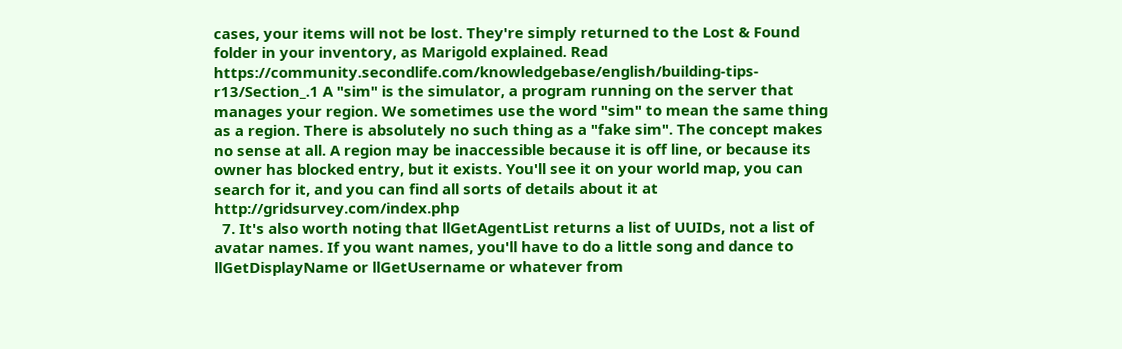cases, your items will not be lost. They're simply returned to the Lost & Found folder in your inventory, as Marigold explained. Read https://community.secondlife.com/knowledgebase/english/building-tips-r13/Section_.1 A "sim" is the simulator, a program running on the server that manages your region. We sometimes use the word "sim" to mean the same thing as a region. There is absolutely no such thing as a "fake sim". The concept makes no sense at all. A region may be inaccessible because it is off line, or because its owner has blocked entry, but it exists. You'll see it on your world map, you can search for it, and you can find all sorts of details about it at http://gridsurvey.com/index.php
  7. It's also worth noting that llGetAgentList returns a list of UUIDs, not a list of avatar names. If you want names, you'll have to do a little song and dance to llGetDisplayName or llGetUsername or whatever from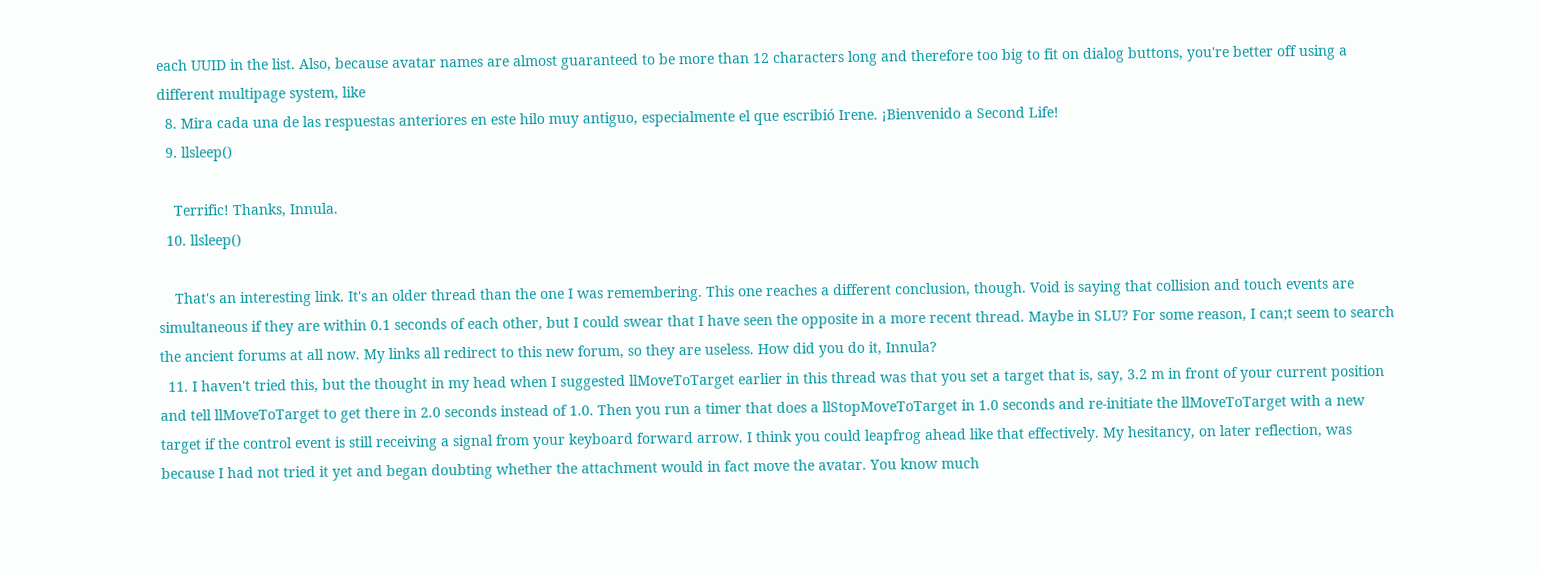each UUID in the list. Also, because avatar names are almost guaranteed to be more than 12 characters long and therefore too big to fit on dialog buttons, you're better off using a different multipage system, like
  8. Mira cada una de las respuestas anteriores en este hilo muy antiguo, especialmente el que escribió Irene. ¡Bienvenido a Second Life!
  9. llsleep()

    Terrific! Thanks, Innula.
  10. llsleep()

    That's an interesting link. It's an older thread than the one I was remembering. This one reaches a different conclusion, though. Void is saying that collision and touch events are simultaneous if they are within 0.1 seconds of each other, but I could swear that I have seen the opposite in a more recent thread. Maybe in SLU? For some reason, I can;t seem to search the ancient forums at all now. My links all redirect to this new forum, so they are useless. How did you do it, Innula?
  11. I haven't tried this, but the thought in my head when I suggested llMoveToTarget earlier in this thread was that you set a target that is, say, 3.2 m in front of your current position and tell llMoveToTarget to get there in 2.0 seconds instead of 1.0. Then you run a timer that does a llStopMoveToTarget in 1.0 seconds and re-initiate the llMoveToTarget with a new target if the control event is still receiving a signal from your keyboard forward arrow. I think you could leapfrog ahead like that effectively. My hesitancy, on later reflection, was because I had not tried it yet and began doubting whether the attachment would in fact move the avatar. You know much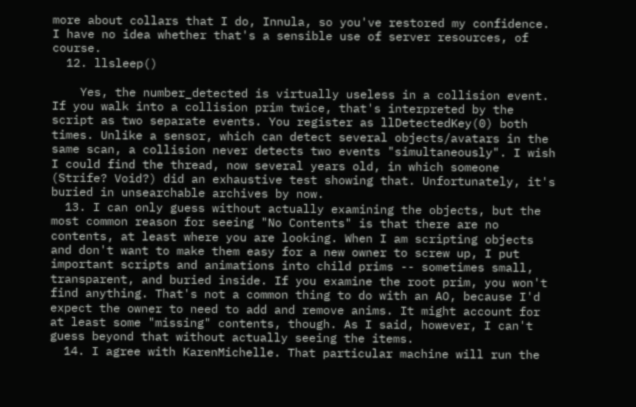more about collars that I do, Innula, so you've restored my confidence. I have no idea whether that's a sensible use of server resources, of course.
  12. llsleep()

    Yes, the number_detected is virtually useless in a collision event. If you walk into a collision prim twice, that's interpreted by the script as two separate events. You register as llDetectedKey(0) both times. Unlike a sensor, which can detect several objects/avatars in the same scan, a collision never detects two events "simultaneously". I wish I could find the thread, now several years old, in which someone (Strife? Void?) did an exhaustive test showing that. Unfortunately, it's buried in unsearchable archives by now.
  13. I can only guess without actually examining the objects, but the most common reason for seeing "No Contents" is that there are no contents, at least where you are looking. When I am scripting objects and don't want to make them easy for a new owner to screw up, I put important scripts and animations into child prims -- sometimes small, transparent, and buried inside. If you examine the root prim, you won't find anything. That's not a common thing to do with an AO, because I'd expect the owner to need to add and remove anims. It might account for at least some "missing" contents, though. As I said, however, I can't guess beyond that without actually seeing the items.
  14. I agree with KarenMichelle. That particular machine will run the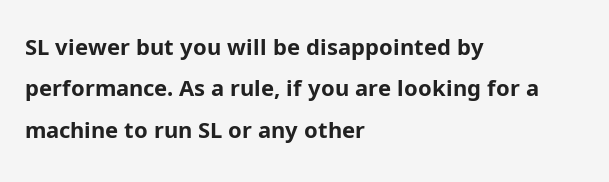SL viewer but you will be disappointed by performance. As a rule, if you are looking for a machine to run SL or any other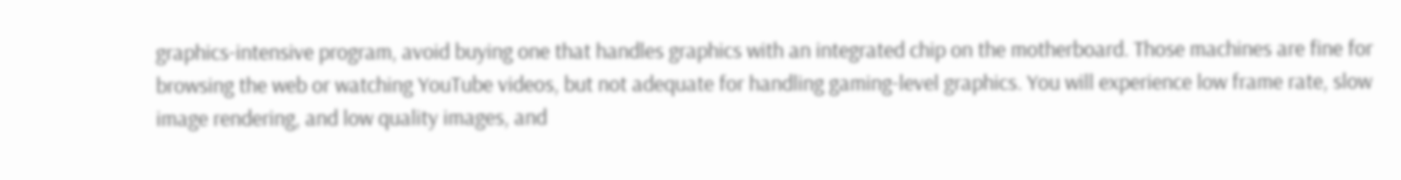graphics-intensive program, avoid buying one that handles graphics with an integrated chip on the motherboard. Those machines are fine for browsing the web or watching YouTube videos, but not adequate for handling gaming-level graphics. You will experience low frame rate, slow image rendering, and low quality images, and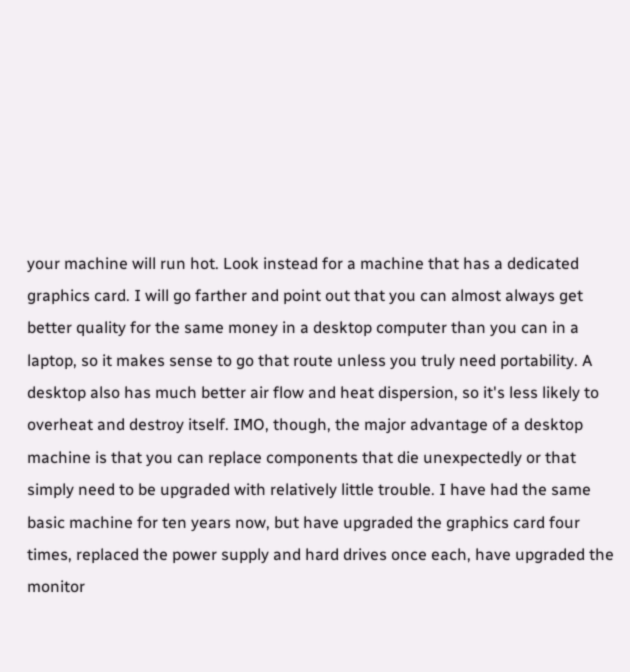your machine will run hot. Look instead for a machine that has a dedicated graphics card. I will go farther and point out that you can almost always get better quality for the same money in a desktop computer than you can in a laptop, so it makes sense to go that route unless you truly need portability. A desktop also has much better air flow and heat dispersion, so it's less likely to overheat and destroy itself. IMO, though, the major advantage of a desktop machine is that you can replace components that die unexpectedly or that simply need to be upgraded with relatively little trouble. I have had the same basic machine for ten years now, but have upgraded the graphics card four times, replaced the power supply and hard drives once each, have upgraded the monitor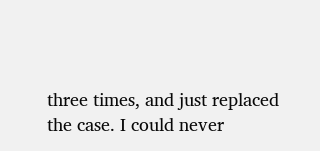three times, and just replaced the case. I could never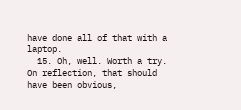have done all of that with a laptop.
  15. Oh, well. Worth a try. On reflection, that should have been obvious,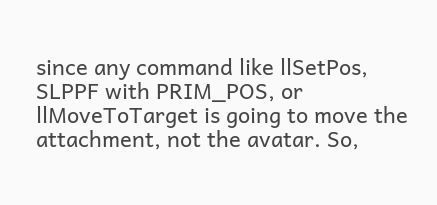since any command like llSetPos, SLPPF with PRIM_POS, or llMoveToTarget is going to move the attachment, not the avatar. So,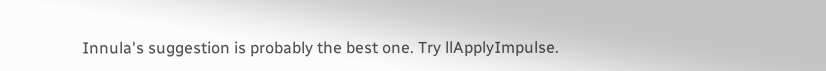Innula's suggestion is probably the best one. Try llApplyImpulse.